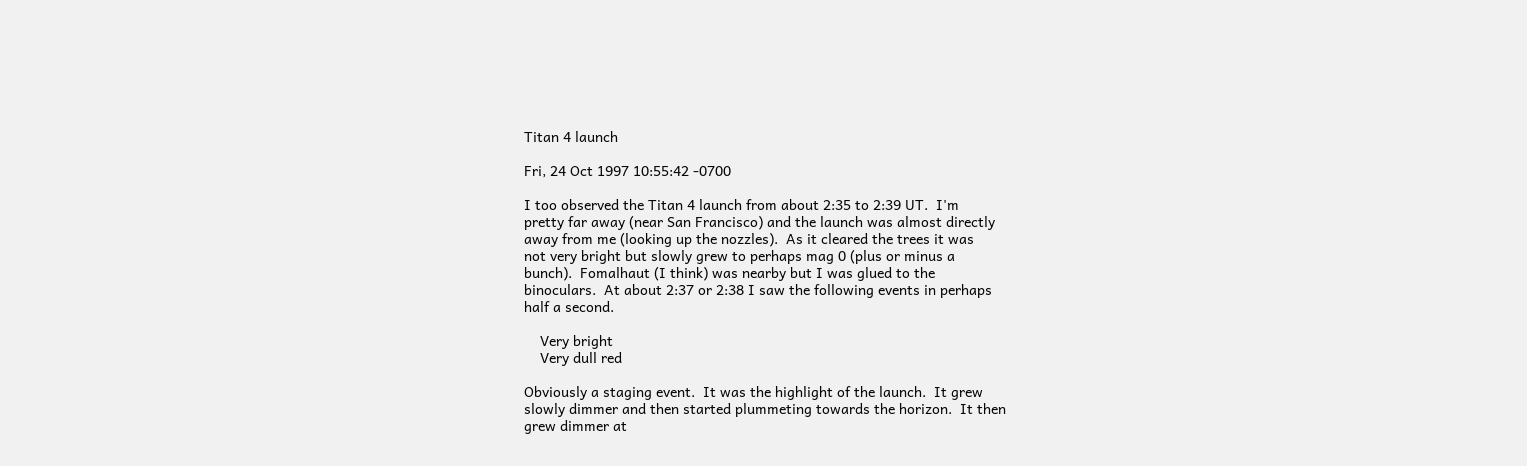Titan 4 launch

Fri, 24 Oct 1997 10:55:42 -0700

I too observed the Titan 4 launch from about 2:35 to 2:39 UT.  I'm
pretty far away (near San Francisco) and the launch was almost directly
away from me (looking up the nozzles).  As it cleared the trees it was
not very bright but slowly grew to perhaps mag 0 (plus or minus a
bunch).  Fomalhaut (I think) was nearby but I was glued to the
binoculars.  At about 2:37 or 2:38 I saw the following events in perhaps
half a second.

    Very bright
    Very dull red

Obviously a staging event.  It was the highlight of the launch.  It grew
slowly dimmer and then started plummeting towards the horizon.  It then
grew dimmer at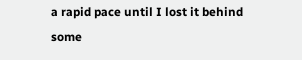a rapid pace until I lost it behind some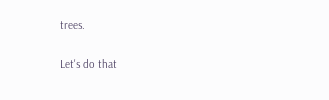trees.

Let's do that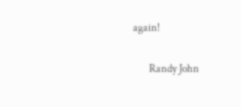again!

        Randy John